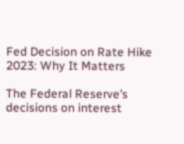Fed Decision on Rate Hike 2023: Why It Matters

The Federal Reserve’s decisions on interest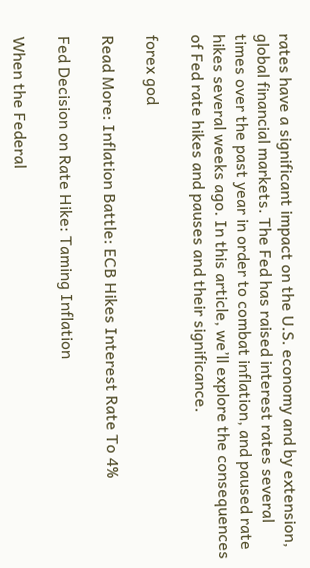rates have a significant impact on the U.S. economy and by extension, global financial markets. The Fed has raised interest rates several times over the past year in order to combat inflation, and paused rate hikes several weeks ago. In this article, we’ll explore the consequences of Fed rate hikes and pauses and their significance.

forex god

Read More: Inflation Battle: ECB Hikes Interest Rate To 4%

Fed Decision on Rate Hike: Taming Inflation

When the Federal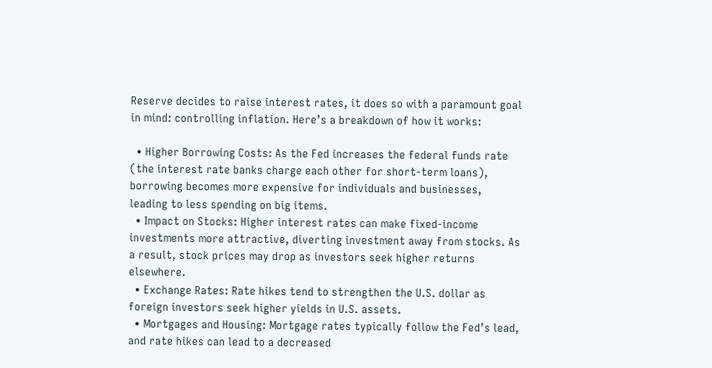Reserve decides to raise interest rates, it does so with a paramount goal in mind: controlling inflation. Here’s a breakdown of how it works:

  • Higher Borrowing Costs: As the Fed increases the federal funds rate (the interest rate banks charge each other for short-term loans), borrowing becomes more expensive for individuals and businesses, leading to less spending on big items.
  • Impact on Stocks: Higher interest rates can make fixed-income investments more attractive, diverting investment away from stocks. As a result, stock prices may drop as investors seek higher returns elsewhere.
  • Exchange Rates: Rate hikes tend to strengthen the U.S. dollar as foreign investors seek higher yields in U.S. assets.
  • Mortgages and Housing: Mortgage rates typically follow the Fed’s lead, and rate hikes can lead to a decreased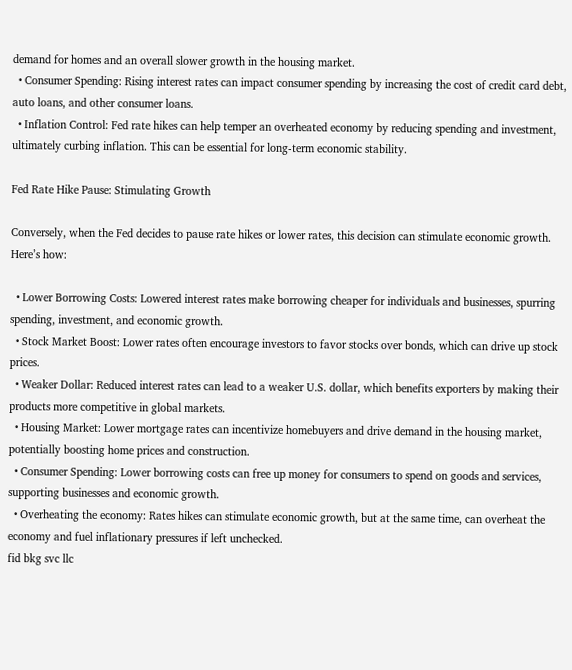demand for homes and an overall slower growth in the housing market.
  • Consumer Spending: Rising interest rates can impact consumer spending by increasing the cost of credit card debt, auto loans, and other consumer loans.
  • Inflation Control: Fed rate hikes can help temper an overheated economy by reducing spending and investment, ultimately curbing inflation. This can be essential for long-term economic stability.

Fed Rate Hike Pause: Stimulating Growth

Conversely, when the Fed decides to pause rate hikes or lower rates, this decision can stimulate economic growth. Here’s how:

  • Lower Borrowing Costs: Lowered interest rates make borrowing cheaper for individuals and businesses, spurring spending, investment, and economic growth.
  • Stock Market Boost: Lower rates often encourage investors to favor stocks over bonds, which can drive up stock prices.
  • Weaker Dollar: Reduced interest rates can lead to a weaker U.S. dollar, which benefits exporters by making their products more competitive in global markets.
  • Housing Market: Lower mortgage rates can incentivize homebuyers and drive demand in the housing market, potentially boosting home prices and construction.
  • Consumer Spending: Lower borrowing costs can free up money for consumers to spend on goods and services, supporting businesses and economic growth.
  • Overheating the economy: Rates hikes can stimulate economic growth, but at the same time, can overheat the economy and fuel inflationary pressures if left unchecked.
fid bkg svc llc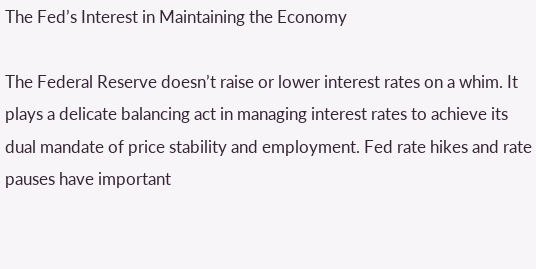The Fed’s Interest in Maintaining the Economy

The Federal Reserve doesn’t raise or lower interest rates on a whim. It plays a delicate balancing act in managing interest rates to achieve its dual mandate of price stability and employment. Fed rate hikes and rate pauses have important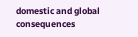domestic and global consequences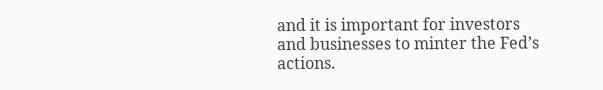and it is important for investors and businesses to minter the Fed’s actions.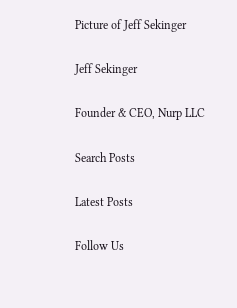Picture of Jeff Sekinger

Jeff Sekinger

Founder & CEO, Nurp LLC

Search Posts

Latest Posts

Follow Us